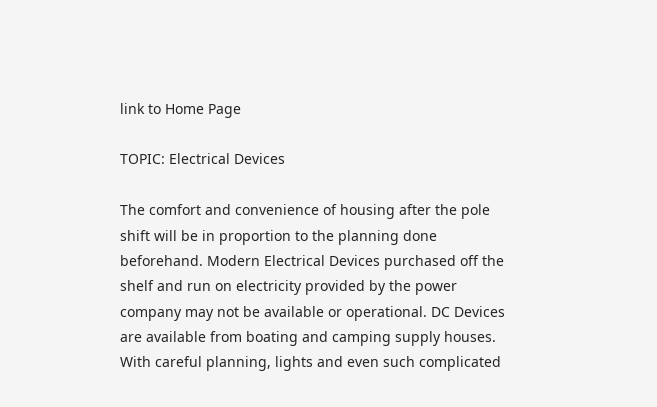link to Home Page

TOPIC: Electrical Devices

The comfort and convenience of housing after the pole shift will be in proportion to the planning done beforehand. Modern Electrical Devices purchased off the shelf and run on electricity provided by the power company may not be available or operational. DC Devices are available from boating and camping supply houses. With careful planning, lights and even such complicated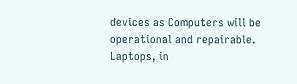devices as Computers will be operational and repairable. Laptops, in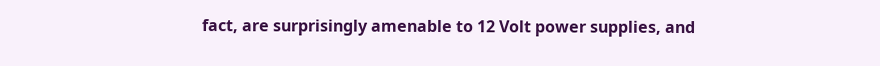fact, are surprisingly amenable to 12 Volt power supplies, and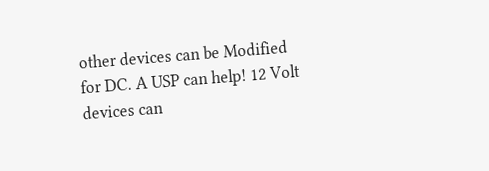other devices can be Modified for DC. A USP can help! 12 Volt devices can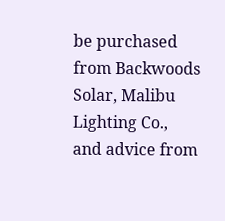be purchased from Backwoods Solar, Malibu Lighting Co., and advice from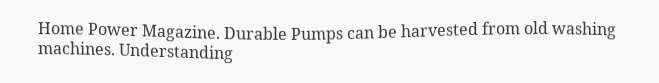Home Power Magazine. Durable Pumps can be harvested from old washing machines. Understanding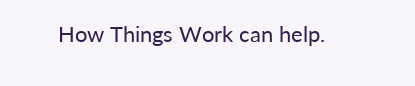How Things Work can help.